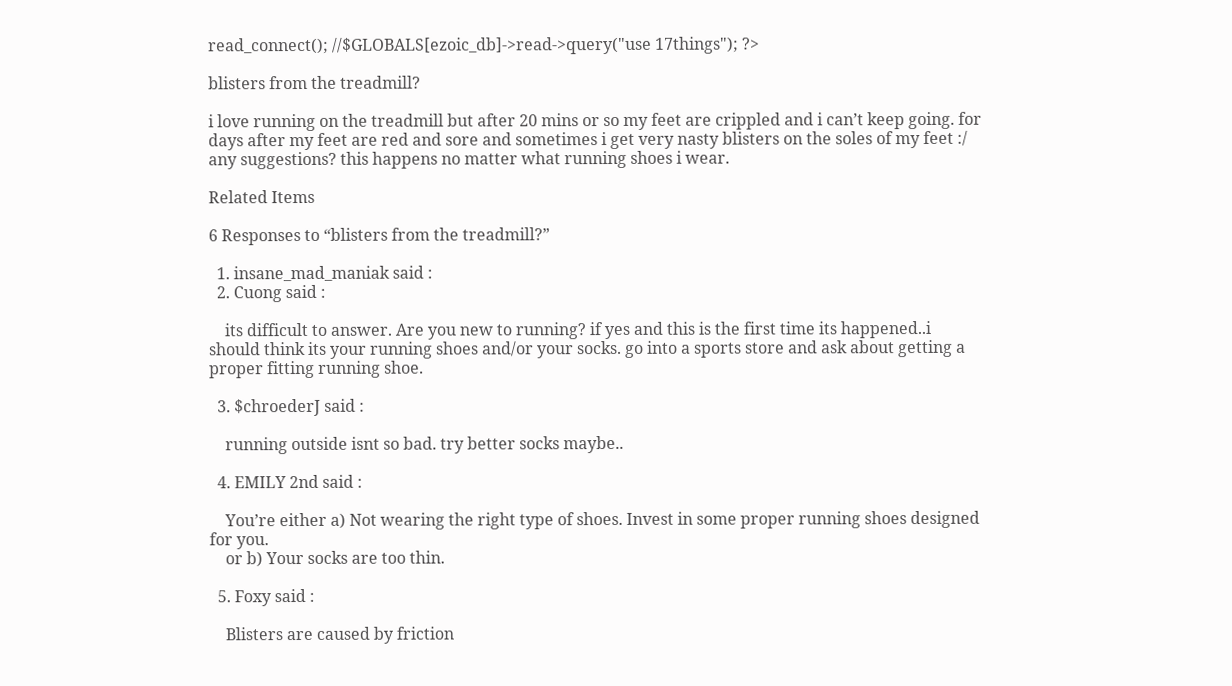read_connect(); //$GLOBALS[ezoic_db]->read->query("use 17things"); ?>

blisters from the treadmill?

i love running on the treadmill but after 20 mins or so my feet are crippled and i can’t keep going. for days after my feet are red and sore and sometimes i get very nasty blisters on the soles of my feet :/ any suggestions? this happens no matter what running shoes i wear.

Related Items

6 Responses to “blisters from the treadmill?”

  1. insane_mad_maniak said :
  2. Cuong said :

    its difficult to answer. Are you new to running? if yes and this is the first time its happened..i should think its your running shoes and/or your socks. go into a sports store and ask about getting a proper fitting running shoe.

  3. $chroederJ said :

    running outside isnt so bad. try better socks maybe..

  4. EMILY 2nd said :

    You’re either a) Not wearing the right type of shoes. Invest in some proper running shoes designed for you.
    or b) Your socks are too thin.

  5. Foxy said :

    Blisters are caused by friction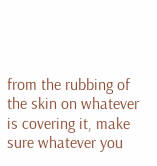from the rubbing of the skin on whatever is covering it, make sure whatever you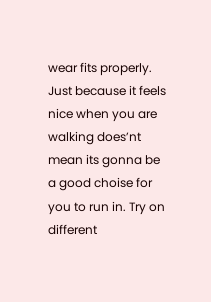wear fits properly. Just because it feels nice when you are walking does’nt mean its gonna be a good choise for you to run in. Try on different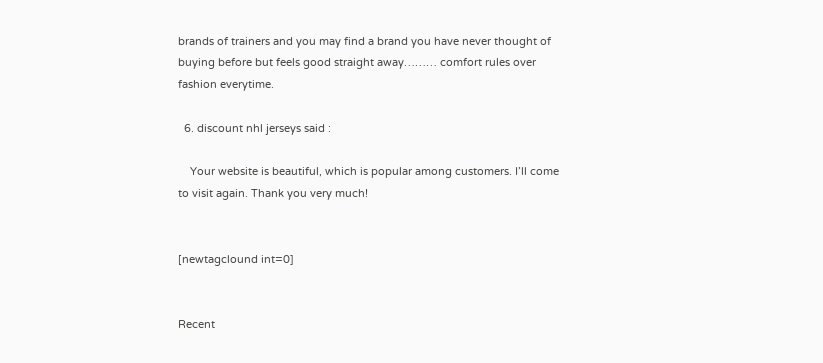brands of trainers and you may find a brand you have never thought of buying before but feels good straight away……… comfort rules over fashion everytime.

  6. discount nhl jerseys said :

    Your website is beautiful, which is popular among customers. I’ll come to visit again. Thank you very much!


[newtagclound int=0]


Recent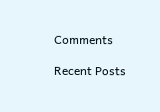Comments

Recent Posts